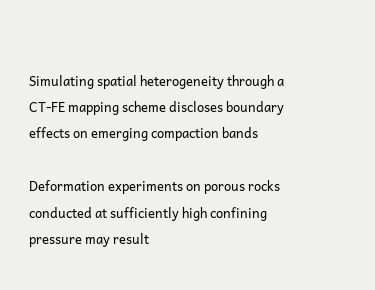Simulating spatial heterogeneity through a CT-FE mapping scheme discloses boundary effects on emerging compaction bands

Deformation experiments on porous rocks conducted at sufficiently high confining pressure may result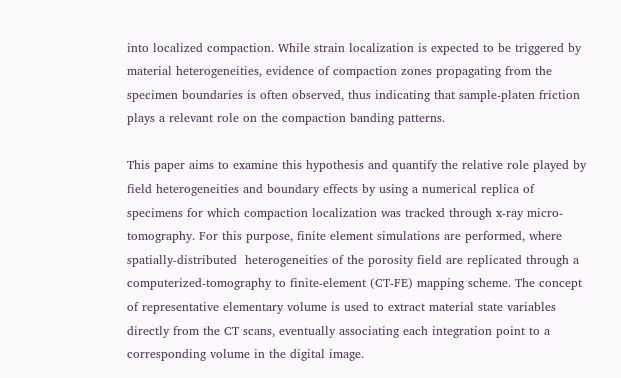into localized compaction. While strain localization is expected to be triggered by material heterogeneities, evidence of compaction zones propagating from the specimen boundaries is often observed, thus indicating that sample-platen friction plays a relevant role on the compaction banding patterns.

This paper aims to examine this hypothesis and quantify the relative role played by field heterogeneities and boundary effects by using a numerical replica of specimens for which compaction localization was tracked through x-ray micro-tomography. For this purpose, finite element simulations are performed, where spatially-distributed  heterogeneities of the porosity field are replicated through a computerized-tomography to finite-element (CT-FE) mapping scheme. The concept of representative elementary volume is used to extract material state variables directly from the CT scans, eventually associating each integration point to a corresponding volume in the digital image.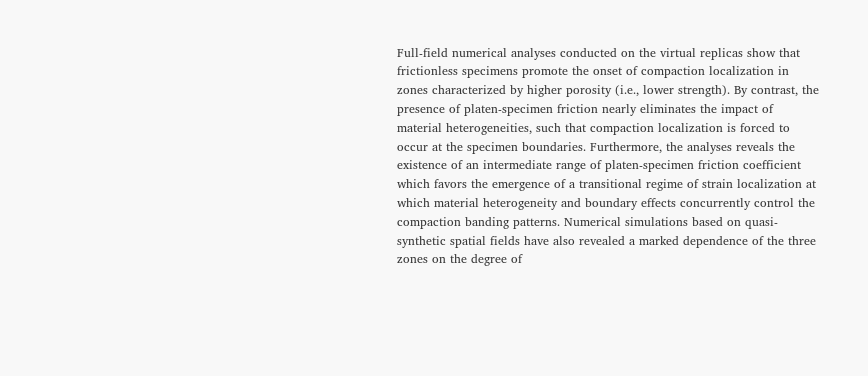Full-field numerical analyses conducted on the virtual replicas show that frictionless specimens promote the onset of compaction localization in zones characterized by higher porosity (i.e., lower strength). By contrast, the presence of platen-specimen friction nearly eliminates the impact of material heterogeneities, such that compaction localization is forced to occur at the specimen boundaries. Furthermore, the analyses reveals the existence of an intermediate range of platen-specimen friction coefficient which favors the emergence of a transitional regime of strain localization at which material heterogeneity and boundary effects concurrently control the compaction banding patterns. Numerical simulations based on quasi-synthetic spatial fields have also revealed a marked dependence of the three zones on the degree of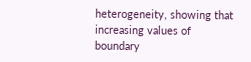heterogeneity, showing that increasing values of boundary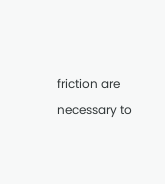friction are necessary to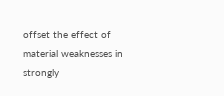offset the effect of material weaknesses in strongly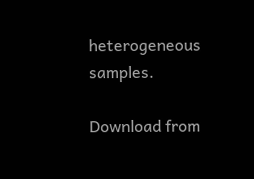heterogeneous samples.

Download from